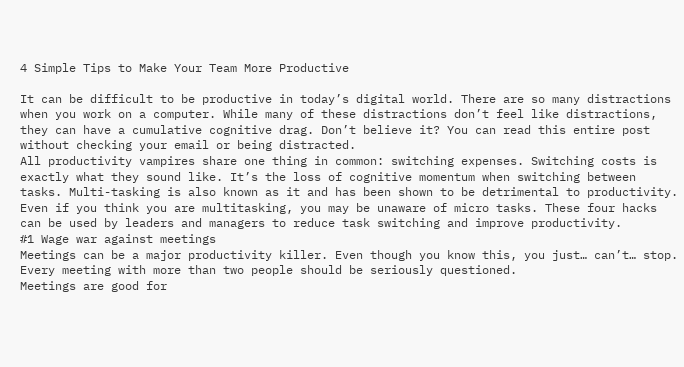4 Simple Tips to Make Your Team More Productive

It can be difficult to be productive in today’s digital world. There are so many distractions when you work on a computer. While many of these distractions don’t feel like distractions, they can have a cumulative cognitive drag. Don’t believe it? You can read this entire post without checking your email or being distracted.
All productivity vampires share one thing in common: switching expenses. Switching costs is exactly what they sound like. It’s the loss of cognitive momentum when switching between tasks. Multi-tasking is also known as it and has been shown to be detrimental to productivity.
Even if you think you are multitasking, you may be unaware of micro tasks. These four hacks can be used by leaders and managers to reduce task switching and improve productivity.
#1 Wage war against meetings
Meetings can be a major productivity killer. Even though you know this, you just… can’t… stop. Every meeting with more than two people should be seriously questioned.
Meetings are good for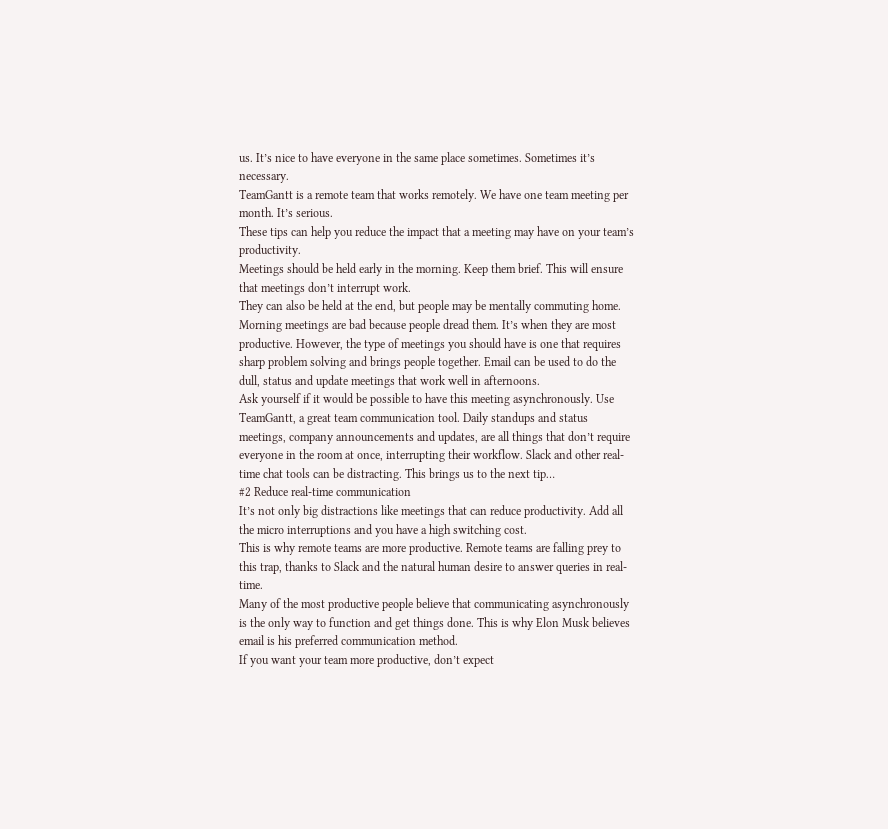us. It’s nice to have everyone in the same place sometimes. Sometimes it’s necessary.
TeamGantt is a remote team that works remotely. We have one team meeting per month. It’s serious.
These tips can help you reduce the impact that a meeting may have on your team’s productivity.
Meetings should be held early in the morning. Keep them brief. This will ensure that meetings don’t interrupt work.
They can also be held at the end, but people may be mentally commuting home. Morning meetings are bad because people dread them. It’s when they are most productive. However, the type of meetings you should have is one that requires sharp problem solving and brings people together. Email can be used to do the dull, status and update meetings that work well in afternoons.
Ask yourself if it would be possible to have this meeting asynchronously. Use TeamGantt, a great team communication tool. Daily standups and status meetings, company announcements and updates, are all things that don’t require everyone in the room at once, interrupting their workflow. Slack and other real-time chat tools can be distracting. This brings us to the next tip…
#2 Reduce real-time communication
It’s not only big distractions like meetings that can reduce productivity. Add all the micro interruptions and you have a high switching cost.
This is why remote teams are more productive. Remote teams are falling prey to this trap, thanks to Slack and the natural human desire to answer queries in real-time.
Many of the most productive people believe that communicating asynchronously is the only way to function and get things done. This is why Elon Musk believes email is his preferred communication method.
If you want your team more productive, don’t expect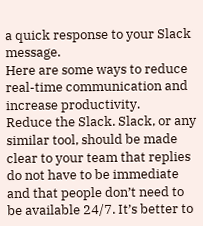a quick response to your Slack message.
Here are some ways to reduce real-time communication and increase productivity.
Reduce the Slack. Slack, or any similar tool, should be made clear to your team that replies do not have to be immediate and that people don’t need to be available 24/7. It’s better to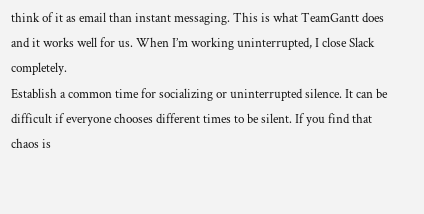think of it as email than instant messaging. This is what TeamGantt does and it works well for us. When I’m working uninterrupted, I close Slack completely.
Establish a common time for socializing or uninterrupted silence. It can be difficult if everyone chooses different times to be silent. If you find that chaos is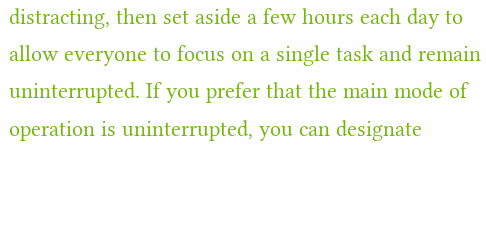distracting, then set aside a few hours each day to allow everyone to focus on a single task and remain uninterrupted. If you prefer that the main mode of operation is uninterrupted, you can designate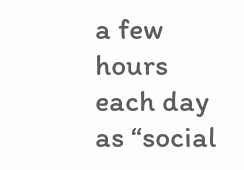a few hours each day as “social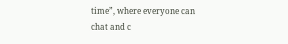time”, where everyone can chat and c